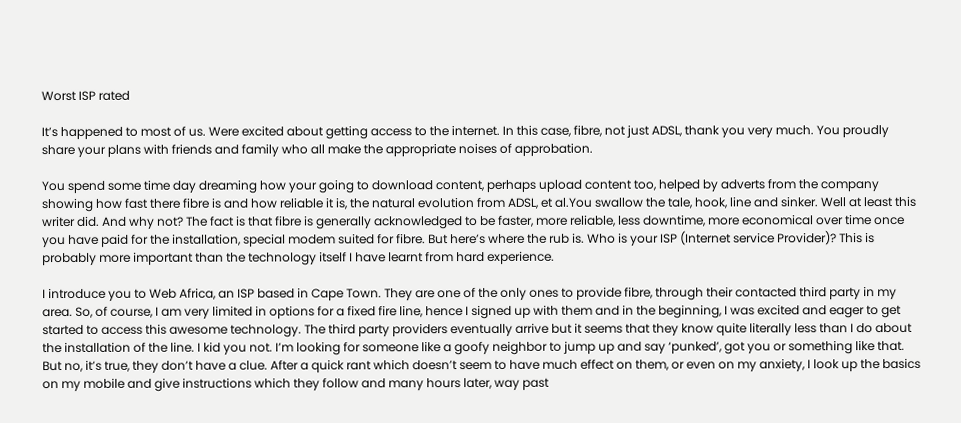Worst ISP rated

It’s happened to most of us. Were excited about getting access to the internet. In this case, fibre, not just ADSL, thank you very much. You proudly share your plans with friends and family who all make the appropriate noises of approbation.

You spend some time day dreaming how your going to download content, perhaps upload content too, helped by adverts from the company showing how fast there fibre is and how reliable it is, the natural evolution from ADSL, et al.You swallow the tale, hook, line and sinker. Well at least this writer did. And why not? The fact is that fibre is generally acknowledged to be faster, more reliable, less downtime, more economical over time once you have paid for the installation, special modem suited for fibre. But here’s where the rub is. Who is your ISP (Internet service Provider)? This is probably more important than the technology itself I have learnt from hard experience.

I introduce you to Web Africa, an ISP based in Cape Town. They are one of the only ones to provide fibre, through their contacted third party in my area. So, of course, I am very limited in options for a fixed fire line, hence I signed up with them and in the beginning, I was excited and eager to get started to access this awesome technology. The third party providers eventually arrive but it seems that they know quite literally less than I do about the installation of the line. I kid you not. I’m looking for someone like a goofy neighbor to jump up and say ‘punked’, got you or something like that. But no, it’s true, they don’t have a clue. After a quick rant which doesn’t seem to have much effect on them, or even on my anxiety, I look up the basics on my mobile and give instructions which they follow and many hours later, way past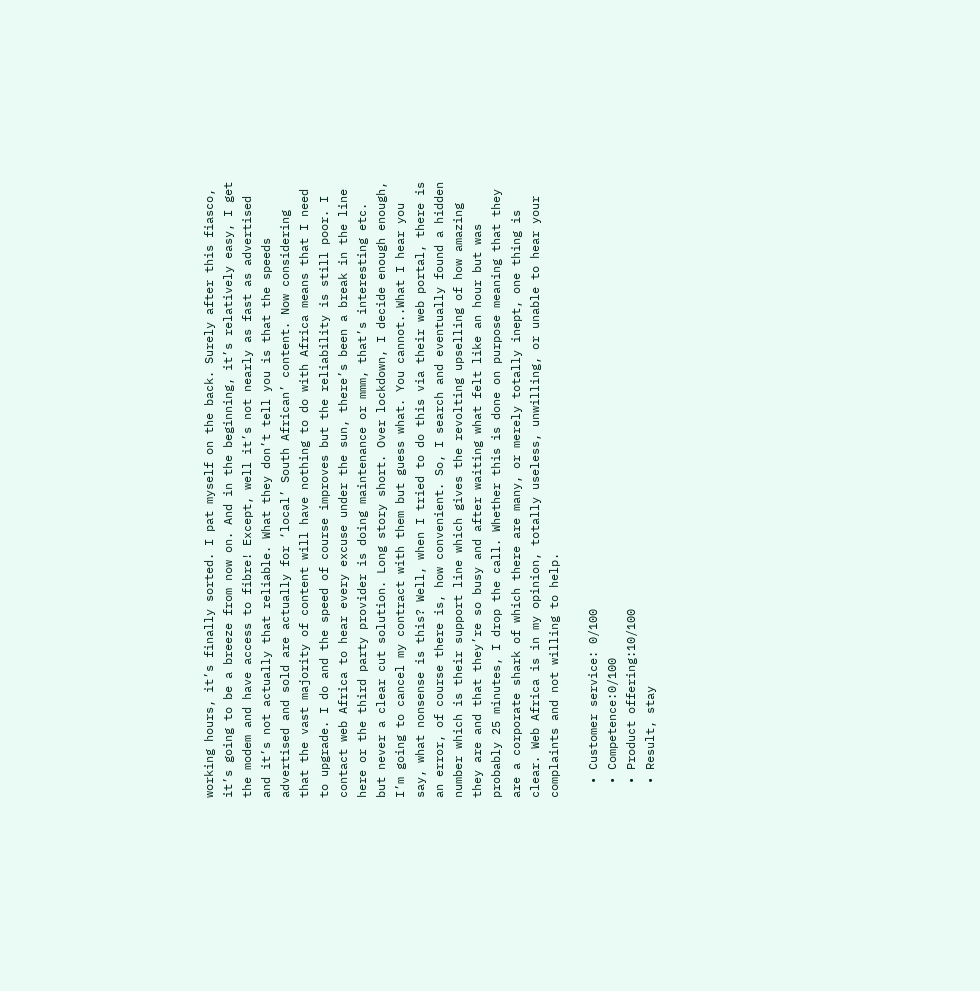working hours, it’s finally sorted. I pat myself on the back. Surely after this fiasco, it’s going to be a breeze from now on. And in the beginning, it’s relatively easy, I get the modem and have access to fibre! Except, well it’s not nearly as fast as advertised and it’s not actually that reliable. What they don’t tell you is that the speeds advertised and sold are actually for ‘local’ South African’ content. Now considering that the vast majority of content will have nothing to do with Africa means that I need to upgrade. I do and the speed of course improves but the reliability is still poor. I contact web Africa to hear every excuse under the sun, there’s been a break in the line here or the third party provider is doing maintenance or mmm, that’s interesting etc. but never a clear cut solution. Long story short. Over lockdown, I decide enough enough, I’m going to cancel my contract with them but guess what. You cannot..What I hear you say, what nonsense is this? Well, when I tried to do this via their web portal, there is an error, of course there is, how convenient. So, I search and eventually found a hidden number which is their support line which gives the revolting upselling of how amazing they are and that they’re so busy and after waiting what felt like an hour but was probably 25 minutes, I drop the call. Whether this is done on purpose meaning that they are a corporate shark of which there are many, or merely totally inept, one thing is clear. Web Africa is in my opinion, totally useless, unwilling, or unable to hear your complaints and not willing to help.

  • Customer service: 0/100
  • Competence:0/100
  • Product offering:10/100
  • Result, stay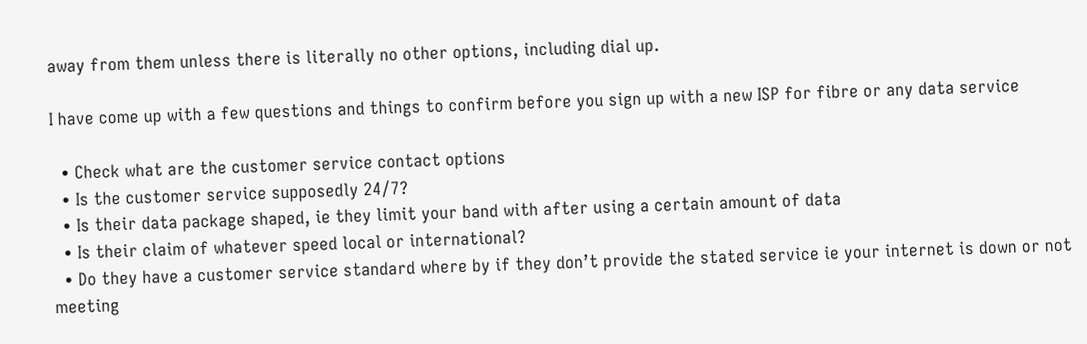away from them unless there is literally no other options, including dial up.

I have come up with a few questions and things to confirm before you sign up with a new ISP for fibre or any data service

  • Check what are the customer service contact options
  • Is the customer service supposedly 24/7?
  • Is their data package shaped, ie they limit your band with after using a certain amount of data
  • Is their claim of whatever speed local or international?
  • Do they have a customer service standard where by if they don’t provide the stated service ie your internet is down or not meeting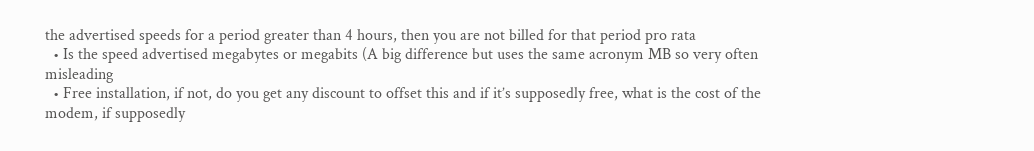the advertised speeds for a period greater than 4 hours, then you are not billed for that period pro rata
  • Is the speed advertised megabytes or megabits (A big difference but uses the same acronym MB so very often misleading
  • Free installation, if not, do you get any discount to offset this and if it’s supposedly free, what is the cost of the modem, if supposedly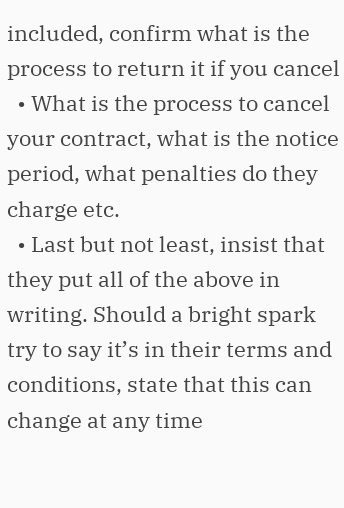included, confirm what is the process to return it if you cancel
  • What is the process to cancel your contract, what is the notice period, what penalties do they charge etc.
  • Last but not least, insist that they put all of the above in writing. Should a bright spark try to say it’s in their terms and conditions, state that this can change at any time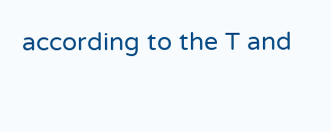according to the T and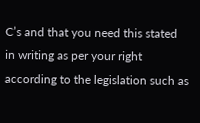C’s and that you need this stated in writing as per your right according to the legislation such as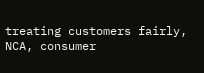treating customers fairly, NCA, consumer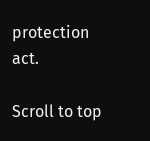protection act.

Scroll to top